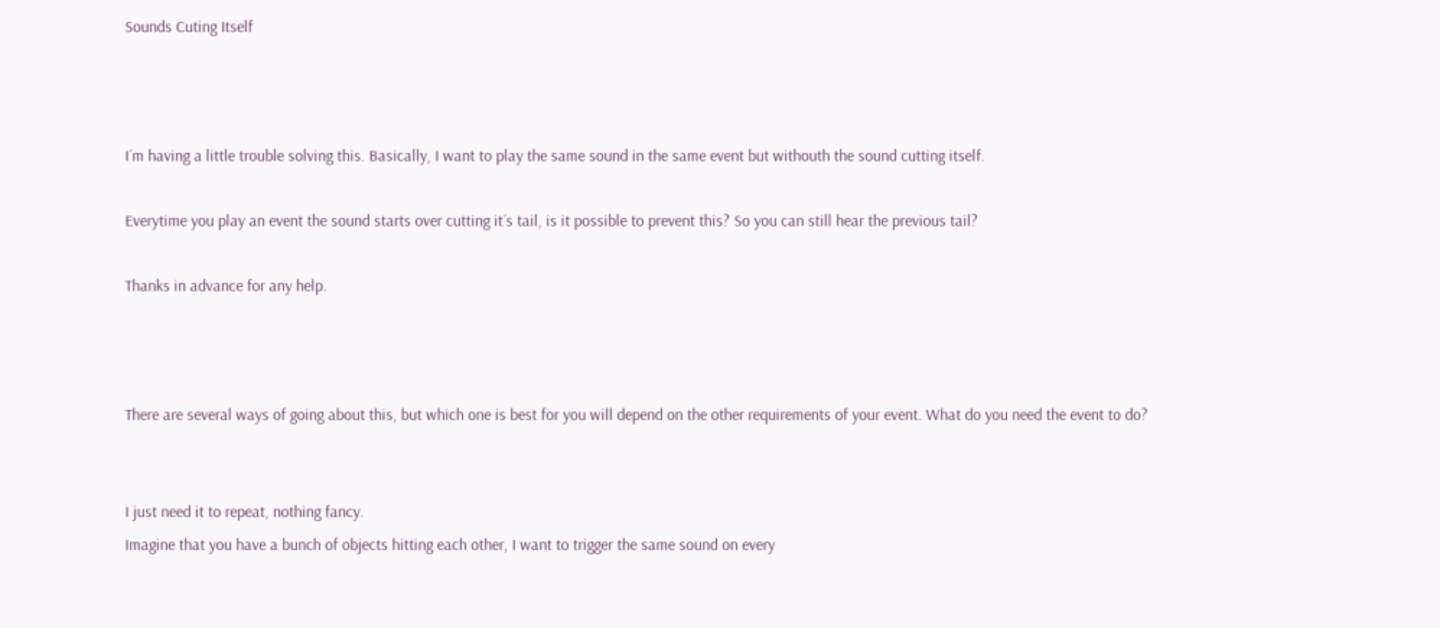Sounds Cuting Itself



I´m having a little trouble solving this. Basically, I want to play the same sound in the same event but withouth the sound cutting itself.

Everytime you play an event the sound starts over cutting it´s tail, is it possible to prevent this? So you can still hear the previous tail?

Thanks in advance for any help.



There are several ways of going about this, but which one is best for you will depend on the other requirements of your event. What do you need the event to do?


I just need it to repeat, nothing fancy.
Imagine that you have a bunch of objects hitting each other, I want to trigger the same sound on every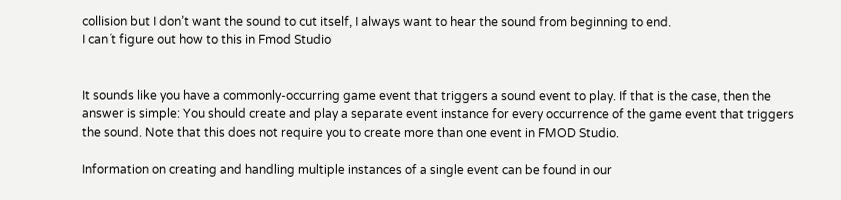collision but I don’t want the sound to cut itself, I always want to hear the sound from beginning to end.
I can´t figure out how to this in Fmod Studio


It sounds like you have a commonly-occurring game event that triggers a sound event to play. If that is the case, then the answer is simple: You should create and play a separate event instance for every occurrence of the game event that triggers the sound. Note that this does not require you to create more than one event in FMOD Studio.

Information on creating and handling multiple instances of a single event can be found in our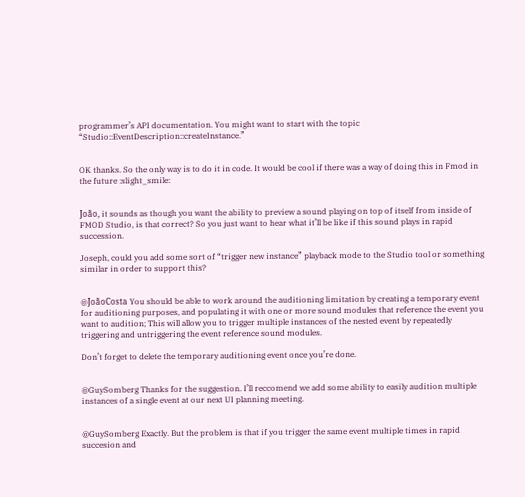programmer’s API documentation. You might want to start with the topic “Studio::EventDescription::createInstance.”


OK thanks. So the only way is to do it in code. It would be cool if there was a way of doing this in Fmod in the future :slight_smile:


João, it sounds as though you want the ability to preview a sound playing on top of itself from inside of FMOD Studio, is that correct? So you just want to hear what it’ll be like if this sound plays in rapid succession.

Joseph, could you add some sort of “trigger new instance” playback mode to the Studio tool or something similar in order to support this?


@JoãoCosta You should be able to work around the auditioning limitation by creating a temporary event for auditioning purposes, and populating it with one or more sound modules that reference the event you want to audition; This will allow you to trigger multiple instances of the nested event by repeatedly triggering and untriggering the event reference sound modules.

Don’t forget to delete the temporary auditioning event once you’re done.


@GuySomberg Thanks for the suggestion. I’ll reccomend we add some ability to easily audition multiple instances of a single event at our next UI planning meeting.


@GuySomberg Exactly. But the problem is that if you trigger the same event multiple times in rapid succesion and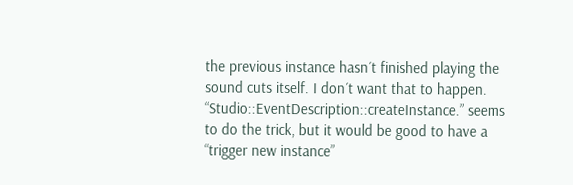the previous instance hasn´t finished playing the sound cuts itself. I don´t want that to happen.
“Studio::EventDescription::createInstance.” seems to do the trick, but it would be good to have a “trigger new instance”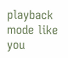playback mode like you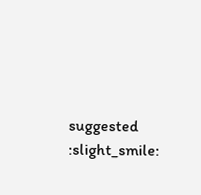suggested :slight_smile: